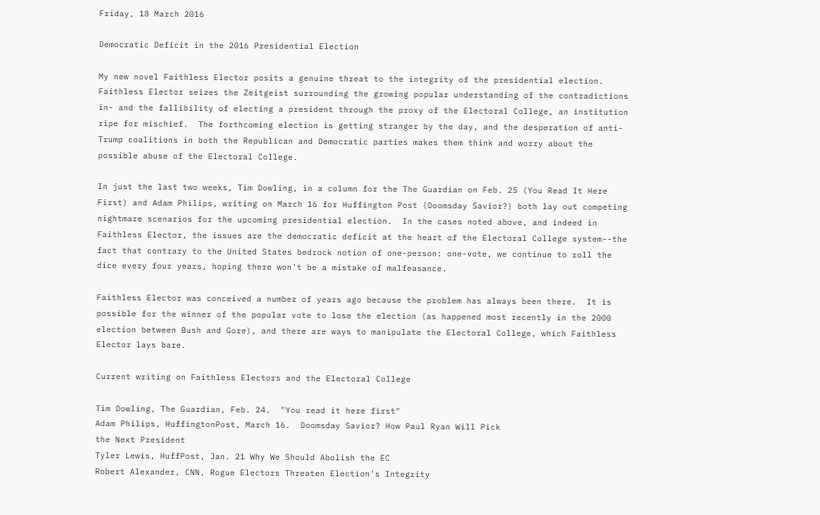Friday, 18 March 2016

Democratic Deficit in the 2016 Presidential Election

My new novel Faithless Elector posits a genuine threat to the integrity of the presidential election.  Faithless Elector seizes the Zeitgeist surrounding the growing popular understanding of the contradictions in- and the fallibility of electing a president through the proxy of the Electoral College, an institution ripe for mischief.  The forthcoming election is getting stranger by the day, and the desperation of anti-Trump coalitions in both the Republican and Democratic parties makes them think and worry about the possible abuse of the Electoral College.

In just the last two weeks, Tim Dowling, in a column for the The Guardian on Feb. 25 (You Read It Here First) and Adam Philips, writing on March 16 for Huffington Post (Doomsday Savior?) both lay out competing nightmare scenarios for the upcoming presidential election.  In the cases noted above, and indeed in Faithless Elector, the issues are the democratic deficit at the heart of the Electoral College system--the fact that contrary to the United States bedrock notion of one-person: one-vote, we continue to roll the dice every four years, hoping there won't be a mistake of malfeasance.

Faithless Elector was conceived a number of years ago because the problem has always been there.  It is possible for the winner of the popular vote to lose the election (as happened most recently in the 2000 election between Bush and Gore), and there are ways to manipulate the Electoral College, which Faithless Elector lays bare.

Current writing on Faithless Electors and the Electoral College

Tim Dowling, The Guardian, Feb. 24.  "You read it here first"
Adam Philips, HuffingtonPost, March 16.  Doomsday Savior? How Paul Ryan Will Pick
the Next President
Tyler Lewis, HuffPost, Jan. 21 Why We Should Abolish the EC
Robert Alexander, CNN, Rogue Electors Threaten Election's Integrity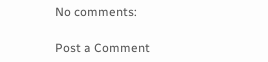No comments:

Post a Comment